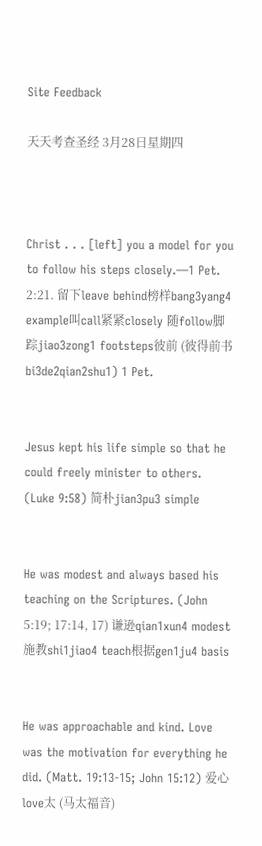Site Feedback

天天考查圣经 3月28日星期四



Christ . . . [left] you a model for you to follow his steps closely.—1 Pet. 2:21. 留下leave behind榜样bang3yang4 example叫call紧紧closely 随follow脚踪jiao3zong1 footsteps彼前 (彼得前书bi3de2qian2shu1) 1 Pet.


Jesus kept his life simple so that he could freely minister to others. (Luke 9:58) 简朴jian3pu3 simple


He was modest and always based his teaching on the Scriptures. (John 5:19; 17:14, 17) 谦逊qian1xun4 modest施教shi1jiao4 teach根据gen1ju4 basis


He was approachable and kind. Love was the motivation for everything he did. (Matt. 19:13-15; John 15:12) 爱心love太 (马太福音)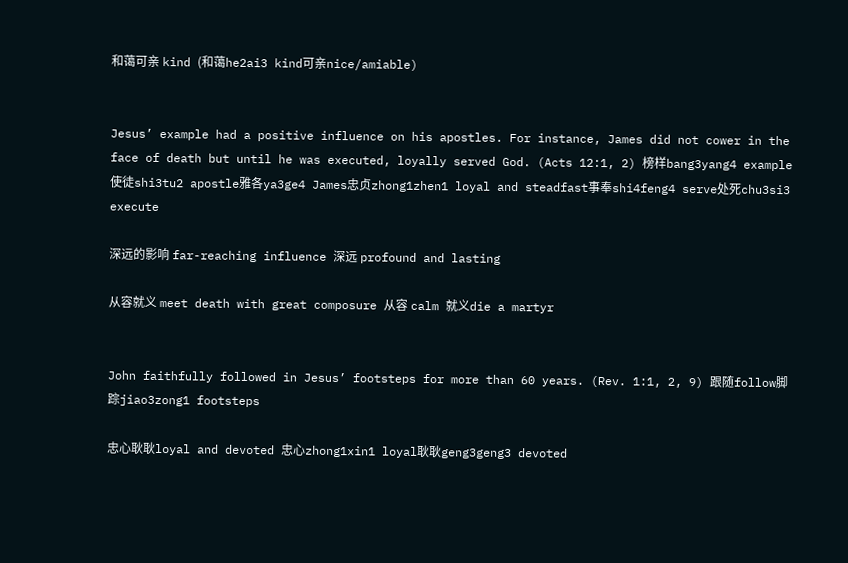和蔼可亲 kind (和蔼he2ai3 kind可亲nice/amiable)


Jesus’ example had a positive influence on his apostles. For instance, James did not cower in the face of death but until he was executed, loyally served God. (Acts 12:1, 2) 榜样bang3yang4 example使徒shi3tu2 apostle雅各ya3ge4 James忠贞zhong1zhen1 loyal and steadfast事奉shi4feng4 serve处死chu3si3 execute

深远的影响 far-reaching influence 深远 profound and lasting

从容就义 meet death with great composure 从容 calm 就义die a martyr


John faithfully followed in Jesus’ footsteps for more than 60 years. (Rev. 1:1, 2, 9) 跟随follow脚踪jiao3zong1 footsteps

忠心耿耿loyal and devoted 忠心zhong1xin1 loyal耿耿geng3geng3 devoted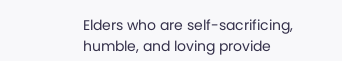Elders who are self-sacrificing, humble, and loving provide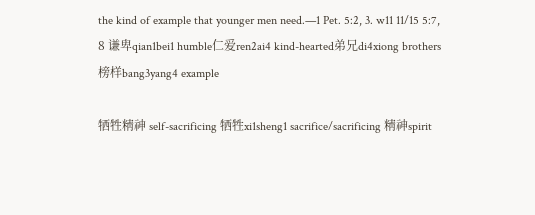the kind of example that younger men need.—1 Pet. 5:2, 3. w11 11/15 5:7, 8 谦卑qian1bei1 humble仁爱ren2ai4 kind-hearted弟兄di4xiong brothers榜样bang3yang4 example

牺牲精神 self-sacrificing 牺牲xi1sheng1 sacrifice/sacrificing 精神spirit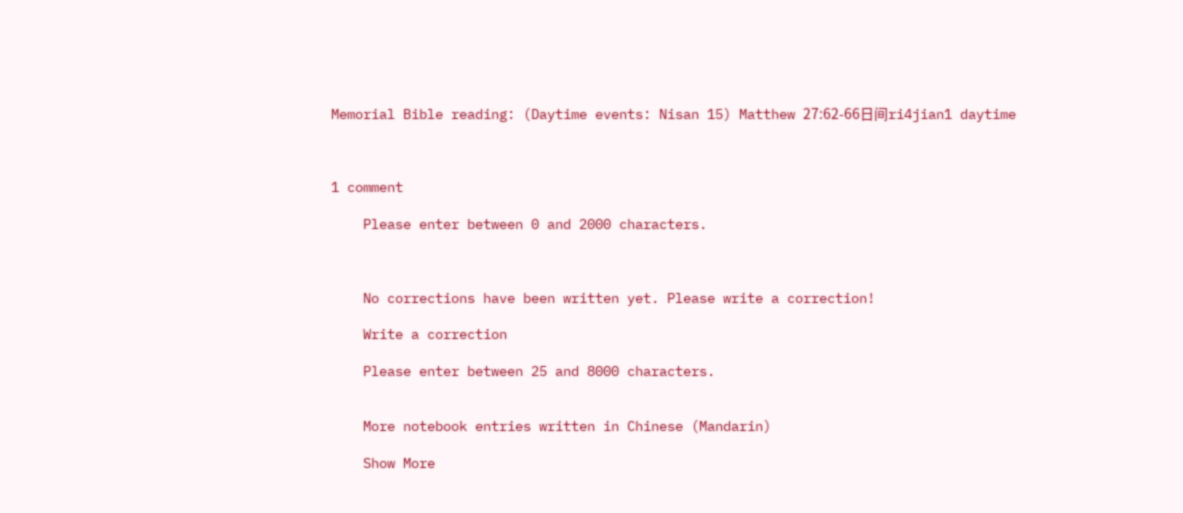Memorial Bible reading: (Daytime events: Nisan 15) Matthew 27:62-66日间ri4jian1 daytime



1 comment

    Please enter between 0 and 2000 characters.



    No corrections have been written yet. Please write a correction!

    Write a correction

    Please enter between 25 and 8000 characters.


    More notebook entries written in Chinese (Mandarin)

    Show More